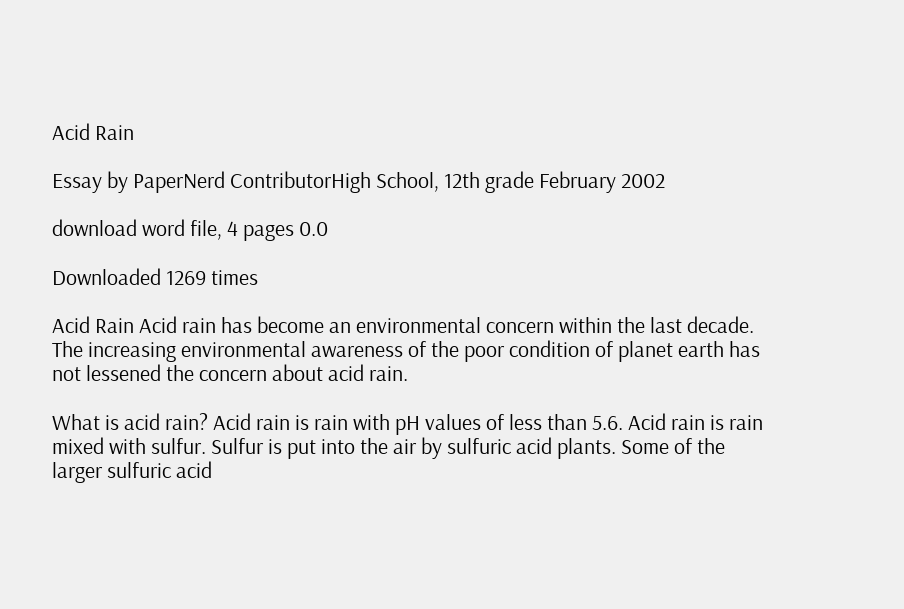Acid Rain

Essay by PaperNerd ContributorHigh School, 12th grade February 2002

download word file, 4 pages 0.0

Downloaded 1269 times

Acid Rain Acid rain has become an environmental concern within the last decade. The increasing environmental awareness of the poor condition of planet earth has not lessened the concern about acid rain.

What is acid rain? Acid rain is rain with pH values of less than 5.6. Acid rain is rain mixed with sulfur. Sulfur is put into the air by sulfuric acid plants. Some of the larger sulfuric acid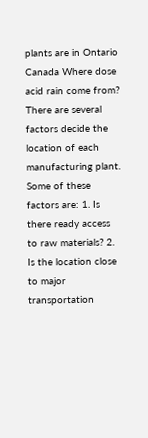plants are in Ontario Canada Where dose acid rain come from? There are several factors decide the location of each manufacturing plant. Some of these factors are: 1. Is there ready access to raw materials? 2. Is the location close to major transportation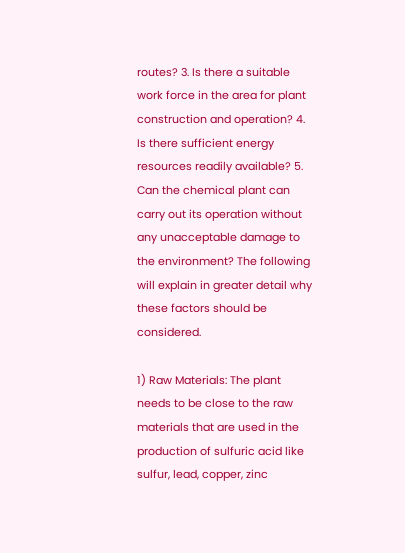routes? 3. Is there a suitable work force in the area for plant construction and operation? 4. Is there sufficient energy resources readily available? 5. Can the chemical plant can carry out its operation without any unacceptable damage to the environment? The following will explain in greater detail why these factors should be considered.

1) Raw Materials: The plant needs to be close to the raw materials that are used in the production of sulfuric acid like sulfur, lead, copper, zinc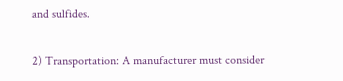and sulfides.

2) Transportation: A manufacturer must consider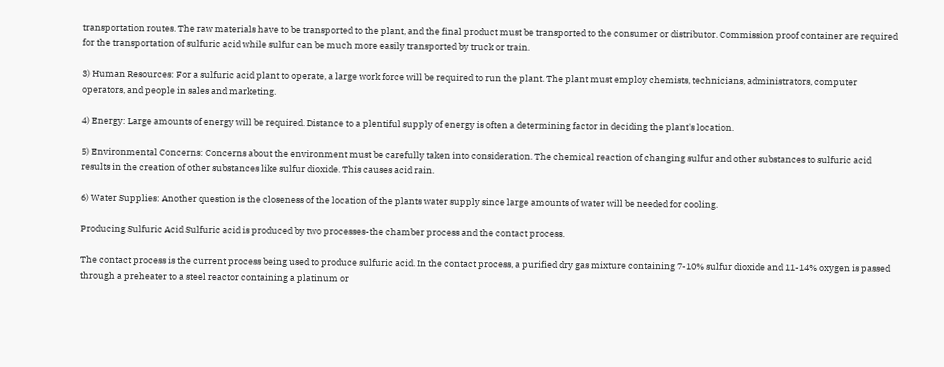transportation routes. The raw materials have to be transported to the plant, and the final product must be transported to the consumer or distributor. Commission proof container are required for the transportation of sulfuric acid while sulfur can be much more easily transported by truck or train.

3) Human Resources: For a sulfuric acid plant to operate, a large work force will be required to run the plant. The plant must employ chemists, technicians, administrators, computer operators, and people in sales and marketing.

4) Energy: Large amounts of energy will be required. Distance to a plentiful supply of energy is often a determining factor in deciding the plant's location.

5) Environmental Concerns: Concerns about the environment must be carefully taken into consideration. The chemical reaction of changing sulfur and other substances to sulfuric acid results in the creation of other substances like sulfur dioxide. This causes acid rain.

6) Water Supplies: Another question is the closeness of the location of the plants water supply since large amounts of water will be needed for cooling.

Producing Sulfuric Acid Sulfuric acid is produced by two processes-the chamber process and the contact process.

The contact process is the current process being used to produce sulfuric acid. In the contact process, a purified dry gas mixture containing 7-10% sulfur dioxide and 11-14% oxygen is passed through a preheater to a steel reactor containing a platinum or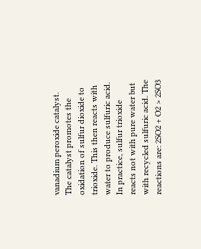vanadium peroxide catalyst. The catalyst promotes the oxidation of sulfur dioxide to trioxide. This then reacts with water to produce sulfuric acid. In practice, sulfur trioxide reacts not with pure water but with recycled sulfuric acid. The reactions are: 2SO2 + O2 > 2SO3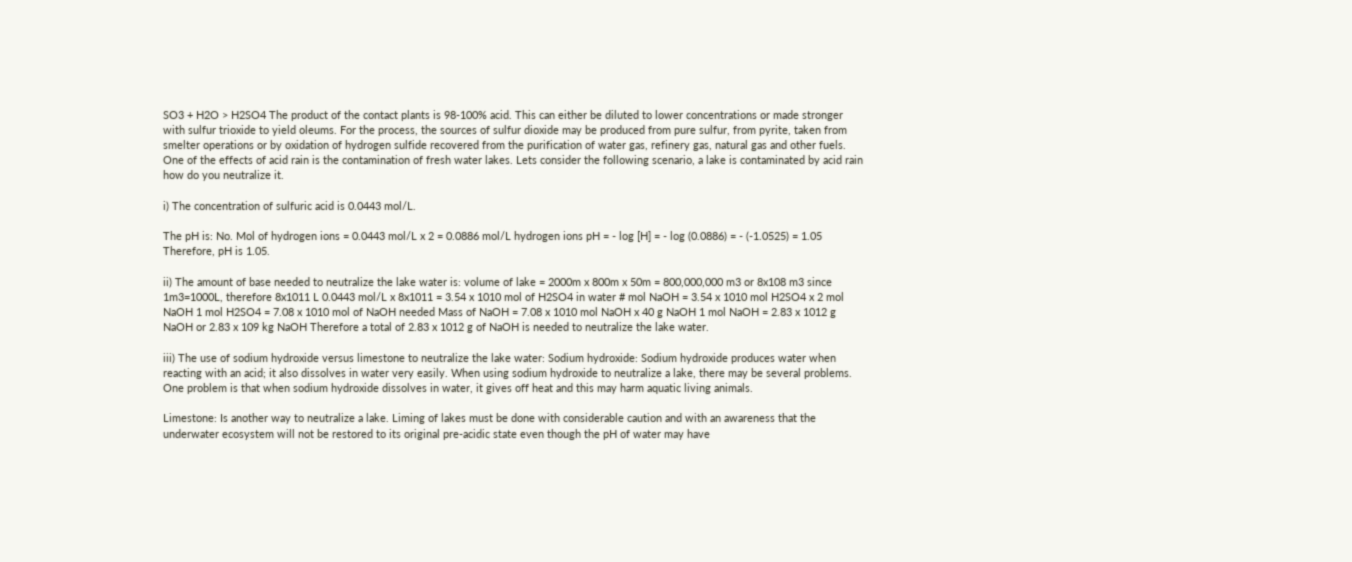SO3 + H2O > H2SO4 The product of the contact plants is 98-100% acid. This can either be diluted to lower concentrations or made stronger with sulfur trioxide to yield oleums. For the process, the sources of sulfur dioxide may be produced from pure sulfur, from pyrite, taken from smelter operations or by oxidation of hydrogen sulfide recovered from the purification of water gas, refinery gas, natural gas and other fuels. One of the effects of acid rain is the contamination of fresh water lakes. Lets consider the following scenario, a lake is contaminated by acid rain how do you neutralize it.

i) The concentration of sulfuric acid is 0.0443 mol/L.

The pH is: No. Mol of hydrogen ions = 0.0443 mol/L x 2 = 0.0886 mol/L hydrogen ions pH = - log [H] = - log (0.0886) = - (-1.0525) = 1.05 Therefore, pH is 1.05.

ii) The amount of base needed to neutralize the lake water is: volume of lake = 2000m x 800m x 50m = 800,000,000 m3 or 8x108 m3 since 1m3=1000L, therefore 8x1011 L 0.0443 mol/L x 8x1011 = 3.54 x 1010 mol of H2SO4 in water # mol NaOH = 3.54 x 1010 mol H2SO4 x 2 mol NaOH 1 mol H2SO4 = 7.08 x 1010 mol of NaOH needed Mass of NaOH = 7.08 x 1010 mol NaOH x 40 g NaOH 1 mol NaOH = 2.83 x 1012 g NaOH or 2.83 x 109 kg NaOH Therefore a total of 2.83 x 1012 g of NaOH is needed to neutralize the lake water.

iii) The use of sodium hydroxide versus limestone to neutralize the lake water: Sodium hydroxide: Sodium hydroxide produces water when reacting with an acid; it also dissolves in water very easily. When using sodium hydroxide to neutralize a lake, there may be several problems. One problem is that when sodium hydroxide dissolves in water, it gives off heat and this may harm aquatic living animals.

Limestone: Is another way to neutralize a lake. Liming of lakes must be done with considerable caution and with an awareness that the underwater ecosystem will not be restored to its original pre-acidic state even though the pH of water may have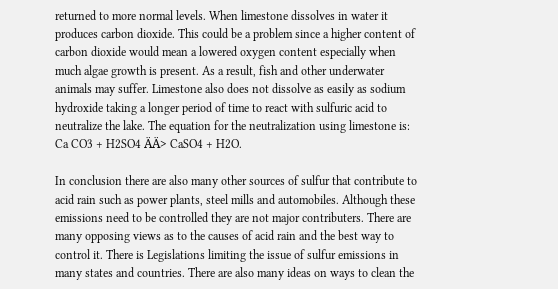returned to more normal levels. When limestone dissolves in water it produces carbon dioxide. This could be a problem since a higher content of carbon dioxide would mean a lowered oxygen content especially when much algae growth is present. As a result, fish and other underwater animals may suffer. Limestone also does not dissolve as easily as sodium hydroxide taking a longer period of time to react with sulfuric acid to neutralize the lake. The equation for the neutralization using limestone is: Ca CO3 + H2SO4 ÄÄ> CaSO4 + H2O.

In conclusion there are also many other sources of sulfur that contribute to acid rain such as power plants, steel mills and automobiles. Although these emissions need to be controlled they are not major contributers. There are many opposing views as to the causes of acid rain and the best way to control it. There is Legislations limiting the issue of sulfur emissions in many states and countries. There are also many ideas on ways to clean the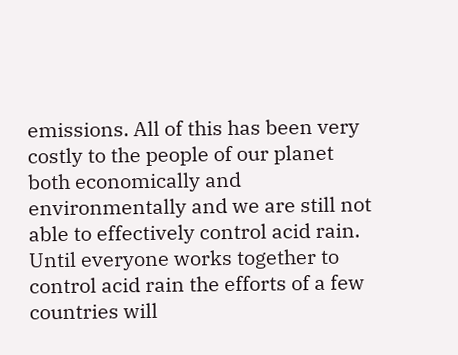emissions. All of this has been very costly to the people of our planet both economically and environmentally and we are still not able to effectively control acid rain. Until everyone works together to control acid rain the efforts of a few countries will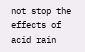not stop the effects of acid rain